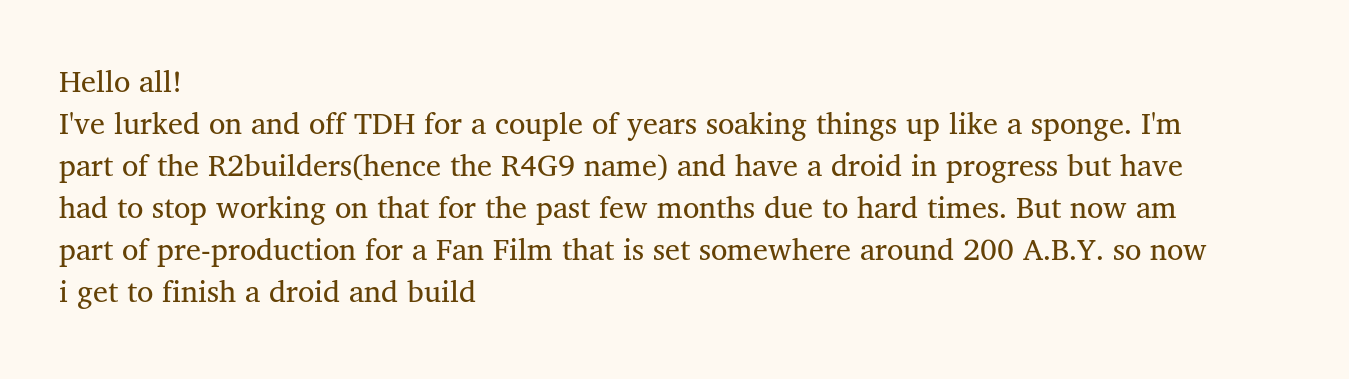Hello all!
I've lurked on and off TDH for a couple of years soaking things up like a sponge. I'm part of the R2builders(hence the R4G9 name) and have a droid in progress but have had to stop working on that for the past few months due to hard times. But now am part of pre-production for a Fan Film that is set somewhere around 200 A.B.Y. so now i get to finish a droid and build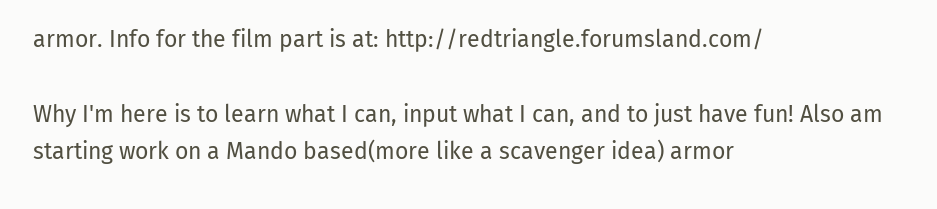armor. Info for the film part is at: http://redtriangle.forumsland.com/

Why I'm here is to learn what I can, input what I can, and to just have fun! Also am starting work on a Mando based(more like a scavenger idea) armor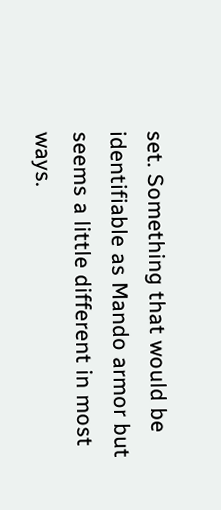set. Something that would be identifiable as Mando armor but seems a little different in most ways.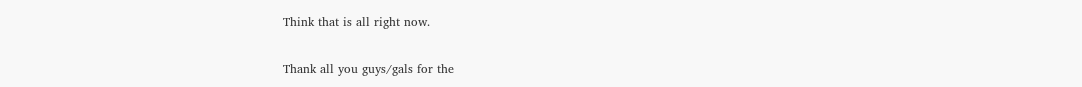Think that is all right now.

Thank all you guys/gals for the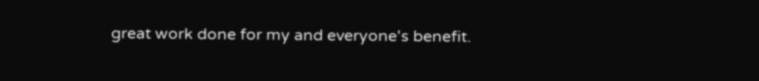great work done for my and everyone's benefit.